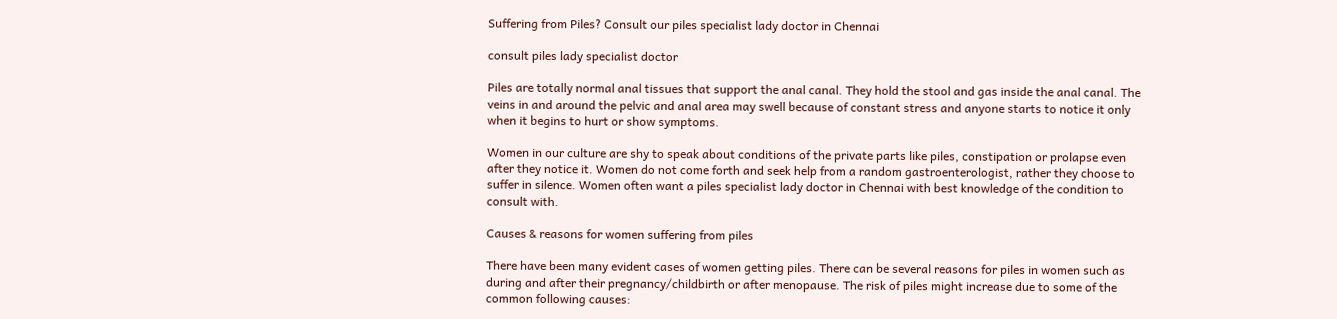Suffering from Piles? Consult our piles specialist lady doctor in Chennai

consult piles lady specialist doctor

Piles are totally normal anal tissues that support the anal canal. They hold the stool and gas inside the anal canal. The veins in and around the pelvic and anal area may swell because of constant stress and anyone starts to notice it only when it begins to hurt or show symptoms.

Women in our culture are shy to speak about conditions of the private parts like piles, constipation or prolapse even after they notice it. Women do not come forth and seek help from a random gastroenterologist, rather they choose to suffer in silence. Women often want a piles specialist lady doctor in Chennai with best knowledge of the condition to consult with.

Causes & reasons for women suffering from piles

There have been many evident cases of women getting piles. There can be several reasons for piles in women such as during and after their pregnancy/childbirth or after menopause. The risk of piles might increase due to some of the common following causes: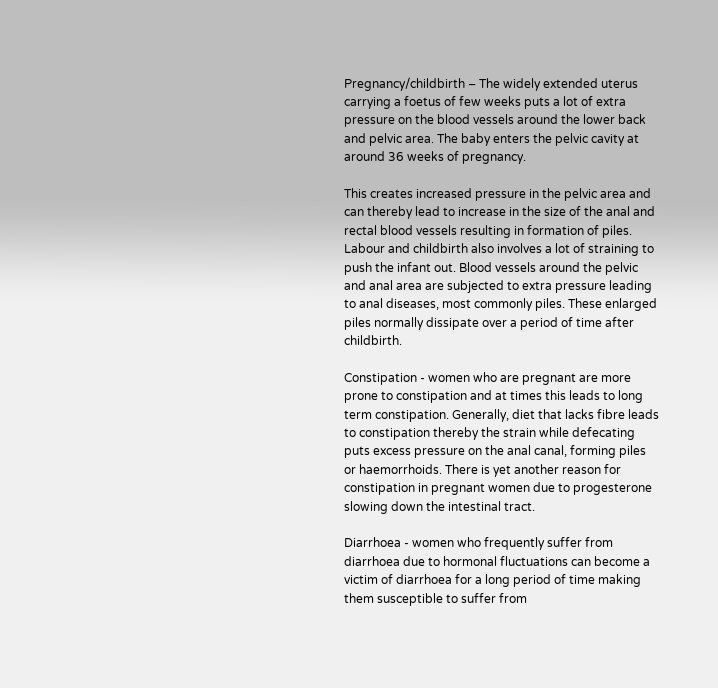Pregnancy/childbirth – The widely extended uterus carrying a foetus of few weeks puts a lot of extra pressure on the blood vessels around the lower back and pelvic area. The baby enters the pelvic cavity at around 36 weeks of pregnancy.

This creates increased pressure in the pelvic area and can thereby lead to increase in the size of the anal and rectal blood vessels resulting in formation of piles. Labour and childbirth also involves a lot of straining to push the infant out. Blood vessels around the pelvic and anal area are subjected to extra pressure leading to anal diseases, most commonly piles. These enlarged piles normally dissipate over a period of time after childbirth.

Constipation - women who are pregnant are more prone to constipation and at times this leads to long term constipation. Generally, diet that lacks fibre leads to constipation thereby the strain while defecating puts excess pressure on the anal canal, forming piles or haemorrhoids. There is yet another reason for constipation in pregnant women due to progesterone slowing down the intestinal tract.

Diarrhoea - women who frequently suffer from diarrhoea due to hormonal fluctuations can become a victim of diarrhoea for a long period of time making them susceptible to suffer from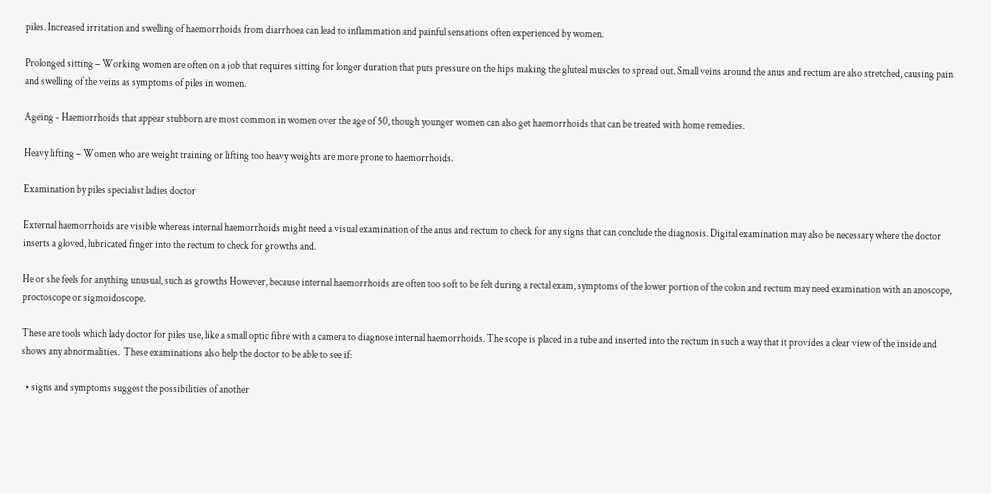piles. Increased irritation and swelling of haemorrhoids from diarrhoea can lead to inflammation and painful sensations often experienced by women.

Prolonged sitting – Working women are often on a job that requires sitting for longer duration that puts pressure on the hips making the gluteal muscles to spread out. Small veins around the anus and rectum are also stretched, causing pain and swelling of the veins as symptoms of piles in women.

Ageing - Haemorrhoids that appear stubborn are most common in women over the age of 50, though younger women can also get haemorrhoids that can be treated with home remedies.

Heavy lifting – Women who are weight training or lifting too heavy weights are more prone to haemorrhoids.

Examination by piles specialist ladies doctor

External haemorrhoids are visible whereas internal haemorrhoids might need a visual examination of the anus and rectum to check for any signs that can conclude the diagnosis. Digital examination may also be necessary where the doctor inserts a gloved, lubricated finger into the rectum to check for growths and.

He or she feels for anything unusual, such as growths However, because internal haemorrhoids are often too soft to be felt during a rectal exam, symptoms of the lower portion of the colon and rectum may need examination with an anoscope, proctoscope or sigmoidoscope.

These are tools which lady doctor for piles use, like a small optic fibre with a camera to diagnose internal haemorrhoids. The scope is placed in a tube and inserted into the rectum in such a way that it provides a clear view of the inside and shows any abnormalities.  These examinations also help the doctor to be able to see if:

  • signs and symptoms suggest the possibilities of another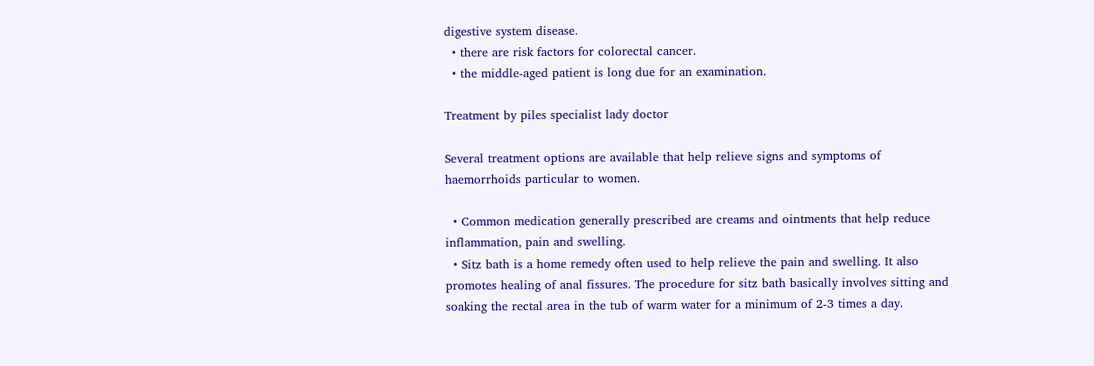digestive system disease.
  • there are risk factors for colorectal cancer.
  • the middle-aged patient is long due for an examination.

Treatment by piles specialist lady doctor

Several treatment options are available that help relieve signs and symptoms of haemorrhoids particular to women.

  • Common medication generally prescribed are creams and ointments that help reduce inflammation, pain and swelling.
  • Sitz bath is a home remedy often used to help relieve the pain and swelling. It also promotes healing of anal fissures. The procedure for sitz bath basically involves sitting and soaking the rectal area in the tub of warm water for a minimum of 2-3 times a day.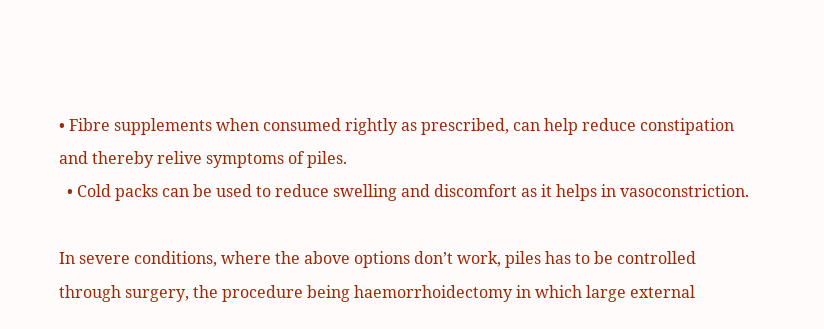• Fibre supplements when consumed rightly as prescribed, can help reduce constipation and thereby relive symptoms of piles.
  • Cold packs can be used to reduce swelling and discomfort as it helps in vasoconstriction.

In severe conditions, where the above options don’t work, piles has to be controlled through surgery, the procedure being haemorrhoidectomy in which large external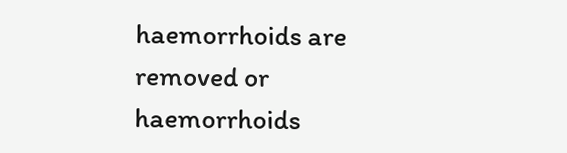haemorrhoids are removed or haemorrhoids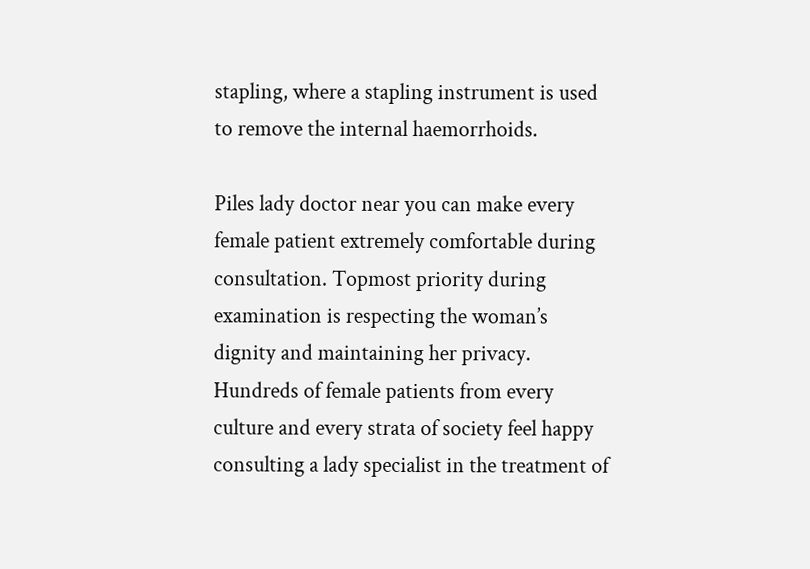stapling, where a stapling instrument is used to remove the internal haemorrhoids.

Piles lady doctor near you can make every female patient extremely comfortable during consultation. Topmost priority during examination is respecting the woman’s dignity and maintaining her privacy. Hundreds of female patients from every culture and every strata of society feel happy consulting a lady specialist in the treatment of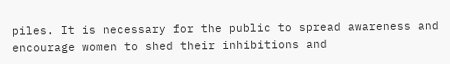piles. It is necessary for the public to spread awareness and encourage women to shed their inhibitions and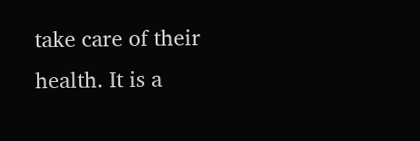take care of their health. It is a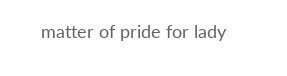matter of pride for lady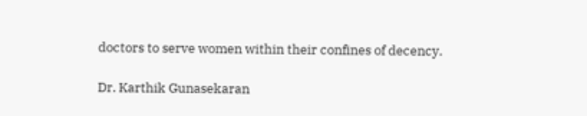doctors to serve women within their confines of decency.

Dr. Karthik Gunasekaran